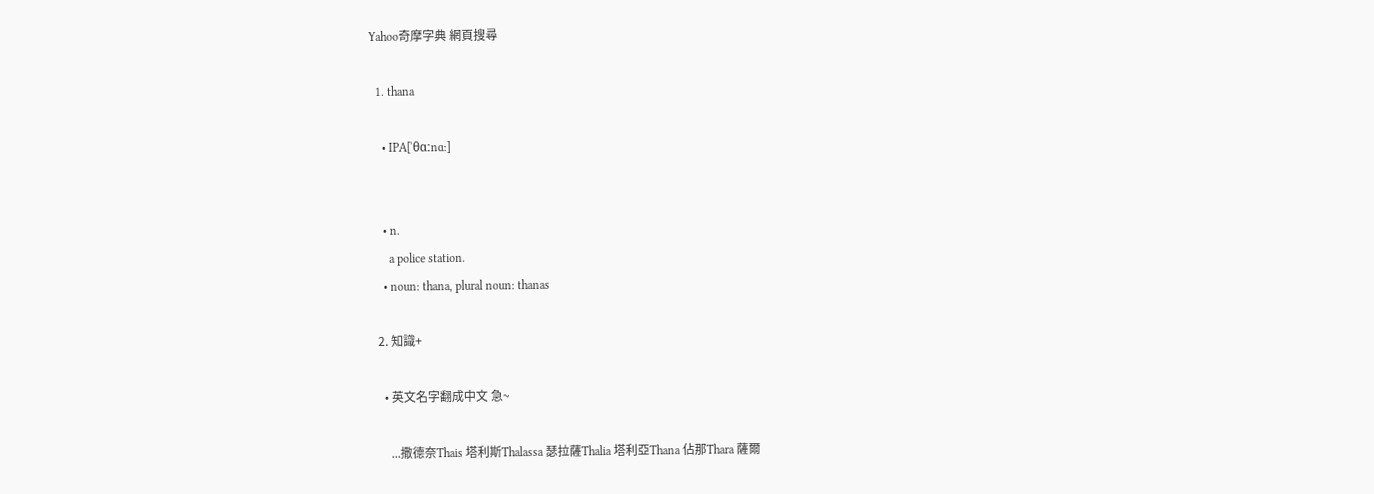Yahoo奇摩字典 網頁搜尋

  1. thana

    • IPA[ˈθɑːnɑː]


    • n.
      a police station.
    • noun: thana, plural noun: thanas

  2. 知識+

    • 英文名字翻成中文 急~

      ...撒德奈Thais 塔利斯Thalassa 瑟拉薩Thalia 塔利亞Thana 佔那Thara 薩爾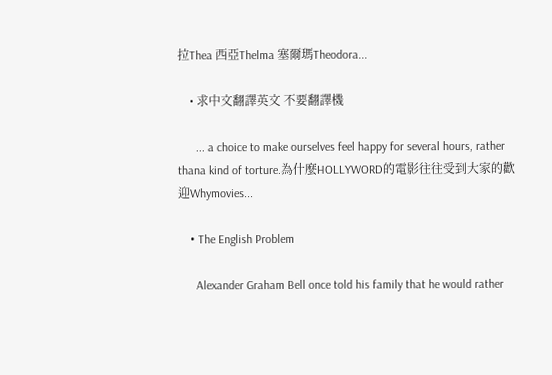拉Thea 西亞Thelma 塞爾瑪Theodora...

    • 求中文翻譯英文 不要翻譯機

      ... a choice to make ourselves feel happy for several hours, rather thana kind of torture.為什麼HOLLYWORD的電影往往受到大家的歡迎Whymovies...

    • The English Problem

      Alexander Graham Bell once told his family that he would rather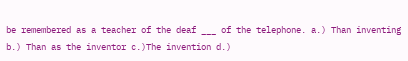be remembered as a teacher of the deaf ___ of the telephone. a.) Than inventing b.) Than as the inventor c.)The invention d.)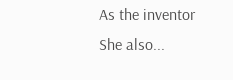As the inventor She also...